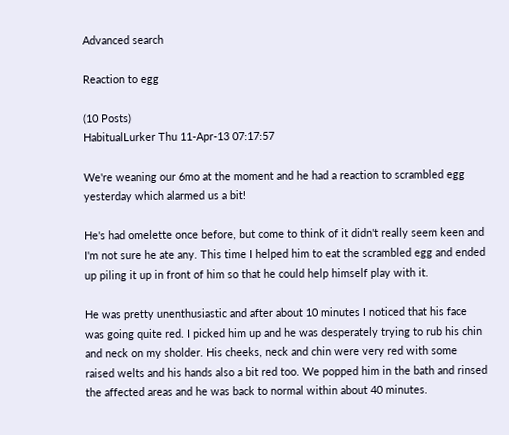Advanced search

Reaction to egg

(10 Posts)
HabitualLurker Thu 11-Apr-13 07:17:57

We're weaning our 6mo at the moment and he had a reaction to scrambled egg yesterday which alarmed us a bit!

He's had omelette once before, but come to think of it didn't really seem keen and I'm not sure he ate any. This time I helped him to eat the scrambled egg and ended up piling it up in front of him so that he could help himself play with it.

He was pretty unenthusiastic and after about 10 minutes I noticed that his face was going quite red. I picked him up and he was desperately trying to rub his chin and neck on my sholder. His cheeks, neck and chin were very red with some raised welts and his hands also a bit red too. We popped him in the bath and rinsed the affected areas and he was back to normal within about 40 minutes.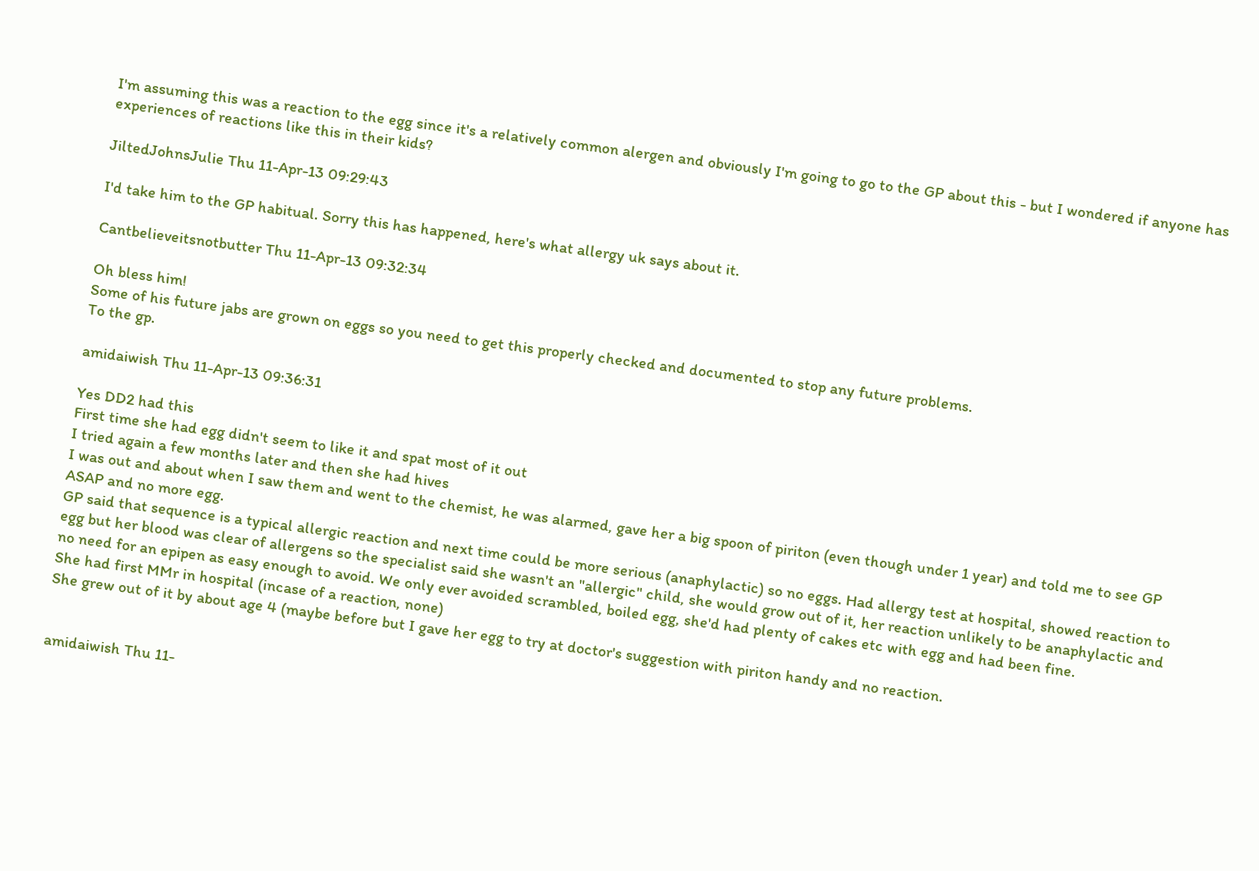I'm assuming this was a reaction to the egg since it's a relatively common alergen and obviously I'm going to go to the GP about this - but I wondered if anyone has experiences of reactions like this in their kids?

JiltedJohnsJulie Thu 11-Apr-13 09:29:43

I'd take him to the GP habitual. Sorry this has happened, here's what allergy uk says about it.

Cantbelieveitsnotbutter Thu 11-Apr-13 09:32:34

Oh bless him!
Some of his future jabs are grown on eggs so you need to get this properly checked and documented to stop any future problems.
To the gp.

amidaiwish Thu 11-Apr-13 09:36:31

Yes DD2 had this
First time she had egg didn't seem to like it and spat most of it out
I tried again a few months later and then she had hives
I was out and about when I saw them and went to the chemist, he was alarmed, gave her a big spoon of piriton (even though under 1 year) and told me to see GP ASAP and no more egg.
GP said that sequence is a typical allergic reaction and next time could be more serious (anaphylactic) so no eggs. Had allergy test at hospital, showed reaction to egg but her blood was clear of allergens so the specialist said she wasn't an "allergic" child, she would grow out of it, her reaction unlikely to be anaphylactic and no need for an epipen as easy enough to avoid. We only ever avoided scrambled, boiled egg, she'd had plenty of cakes etc with egg and had been fine.
She had first MMr in hospital (incase of a reaction, none)
She grew out of it by about age 4 (maybe before but I gave her egg to try at doctor's suggestion with piriton handy and no reaction.


amidaiwish Thu 11-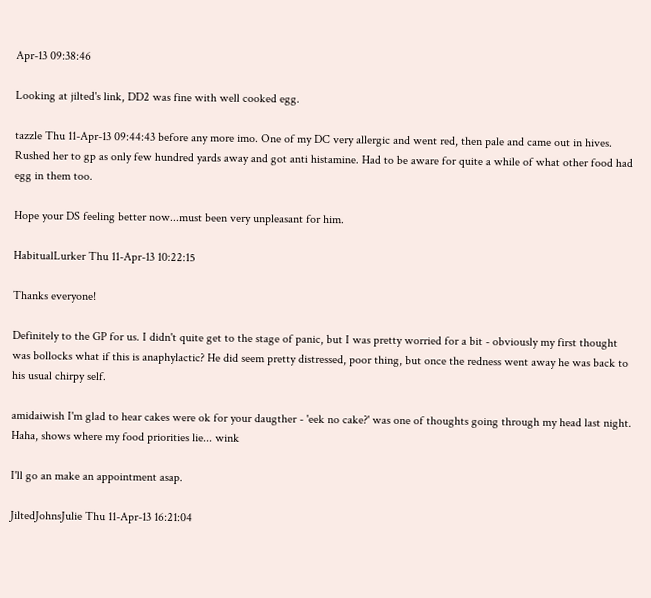Apr-13 09:38:46

Looking at jilted's link, DD2 was fine with well cooked egg.

tazzle Thu 11-Apr-13 09:44:43 before any more imo. One of my DC very allergic and went red, then pale and came out in hives. Rushed her to gp as only few hundred yards away and got anti histamine. Had to be aware for quite a while of what other food had egg in them too.

Hope your DS feeling better now...must been very unpleasant for him.

HabitualLurker Thu 11-Apr-13 10:22:15

Thanks everyone!

Definitely to the GP for us. I didn't quite get to the stage of panic, but I was pretty worried for a bit - obviously my first thought was bollocks what if this is anaphylactic? He did seem pretty distressed, poor thing, but once the redness went away he was back to his usual chirpy self.

amidaiwish I'm glad to hear cakes were ok for your daugther - 'eek no cake?' was one of thoughts going through my head last night. Haha, shows where my food priorities lie... wink

I'll go an make an appointment asap.

JiltedJohnsJulie Thu 11-Apr-13 16:21:04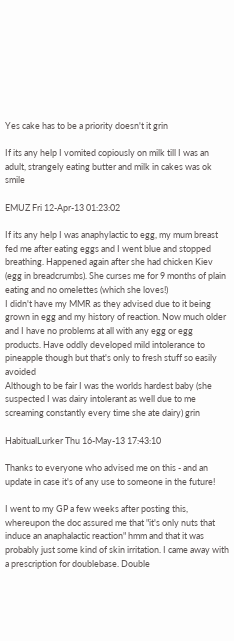Yes cake has to be a priority doesn't it grin

If its any help I vomited copiously on milk till I was an adult, strangely eating butter and milk in cakes was ok smile

EMUZ Fri 12-Apr-13 01:23:02

If its any help I was anaphylactic to egg, my mum breast fed me after eating eggs and I went blue and stopped breathing. Happened again after she had chicken Kiev (egg in breadcrumbs). She curses me for 9 months of plain eating and no omelettes (which she loves!)
I didn't have my MMR as they advised due to it being grown in egg and my history of reaction. Now much older and I have no problems at all with any egg or egg products. Have oddly developed mild intolerance to pineapple though but that's only to fresh stuff so easily avoided
Although to be fair I was the worlds hardest baby (she suspected I was dairy intolerant as well due to me screaming constantly every time she ate dairy) grin

HabitualLurker Thu 16-May-13 17:43:10

Thanks to everyone who advised me on this - and an update in case it's of any use to someone in the future!

I went to my GP a few weeks after posting this, whereupon the doc assured me that "it's only nuts that induce an anaphalactic reaction" hmm and that it was probably just some kind of skin irritation. I came away with a prescription for doublebase. Double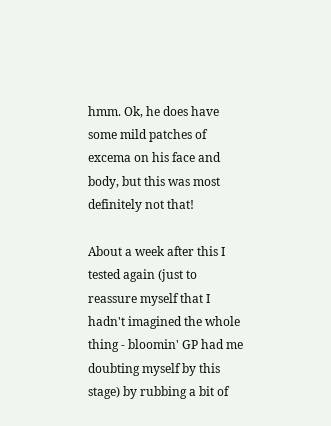hmm. Ok, he does have some mild patches of excema on his face and body, but this was most definitely not that!

About a week after this I tested again (just to reassure myself that I hadn't imagined the whole thing - bloomin' GP had me doubting myself by this stage) by rubbing a bit of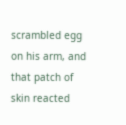scrambled egg on his arm, and that patch of skin reacted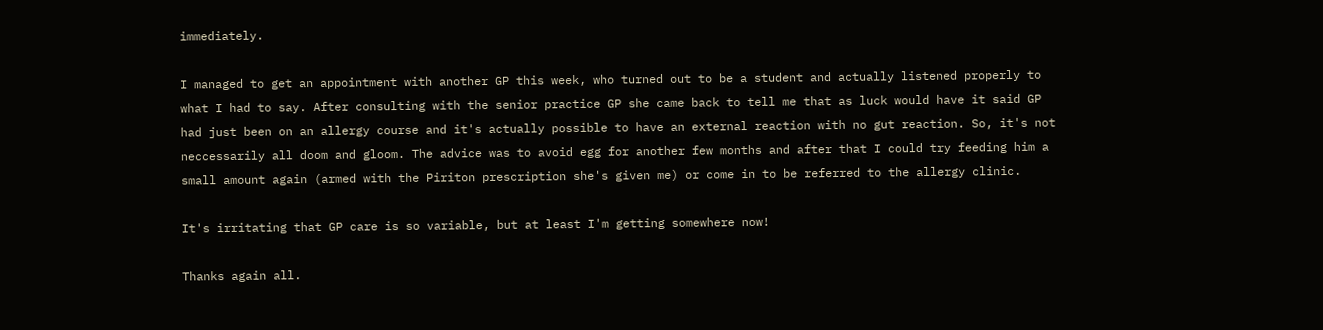immediately.

I managed to get an appointment with another GP this week, who turned out to be a student and actually listened properly to what I had to say. After consulting with the senior practice GP she came back to tell me that as luck would have it said GP had just been on an allergy course and it's actually possible to have an external reaction with no gut reaction. So, it's not neccessarily all doom and gloom. The advice was to avoid egg for another few months and after that I could try feeding him a small amount again (armed with the Piriton prescription she's given me) or come in to be referred to the allergy clinic.

It's irritating that GP care is so variable, but at least I'm getting somewhere now!

Thanks again all.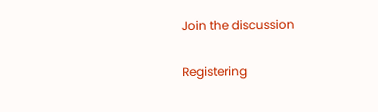Join the discussion

Registering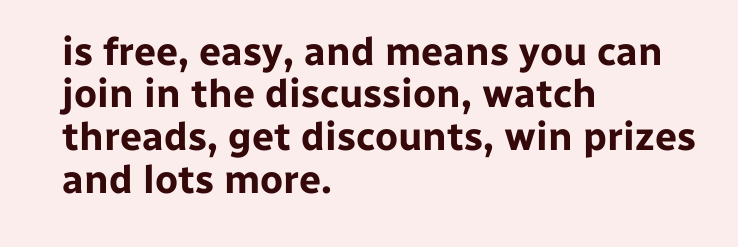is free, easy, and means you can join in the discussion, watch threads, get discounts, win prizes and lots more.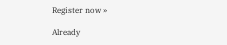Register now »

Already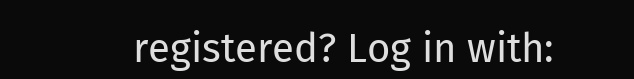registered? Log in with: